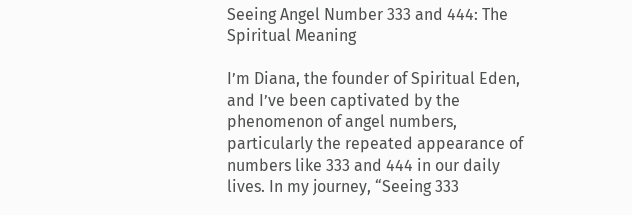Seeing Angel Number 333 and 444: The Spiritual Meaning

I’m Diana, the founder of Spiritual Eden, and I’ve been captivated by the phenomenon of angel numbers, particularly the repeated appearance of numbers like 333 and 444 in our daily lives. In my journey, “Seeing 333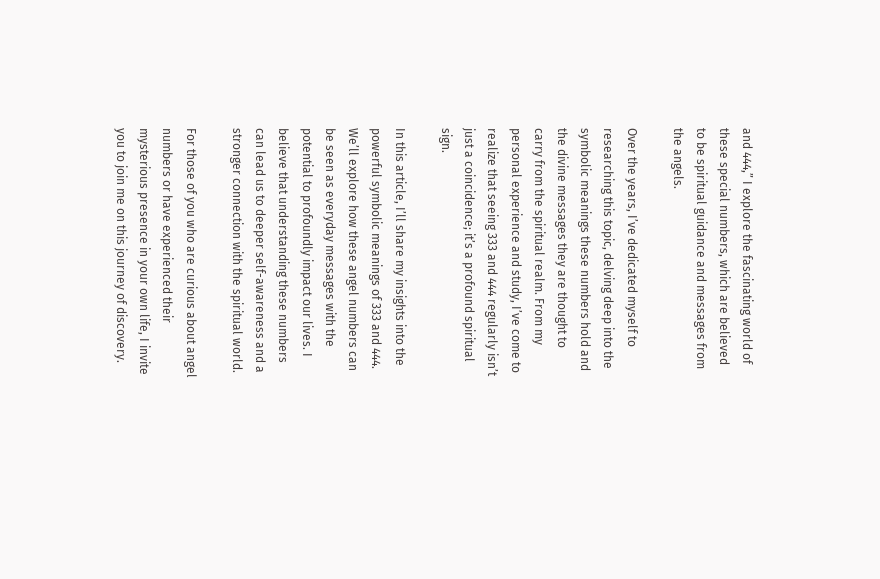and 444,” I explore the fascinating world of these special numbers, which are believed to be spiritual guidance and messages from the angels.

Over the years, I’ve dedicated myself to researching this topic, delving deep into the symbolic meanings these numbers hold and the divine messages they are thought to carry from the spiritual realm. From my personal experience and study, I’ve come to realize that seeing 333 and 444 regularly isn’t just a coincidence; it’s a profound spiritual sign.

In this article, I’ll share my insights into the powerful symbolic meanings of 333 and 444. We’ll explore how these angel numbers can be seen as everyday messages with the potential to profoundly impact our lives. I believe that understanding these numbers can lead us to deeper self-awareness and a stronger connection with the spiritual world.

For those of you who are curious about angel numbers or have experienced their mysterious presence in your own life, I invite you to join me on this journey of discovery.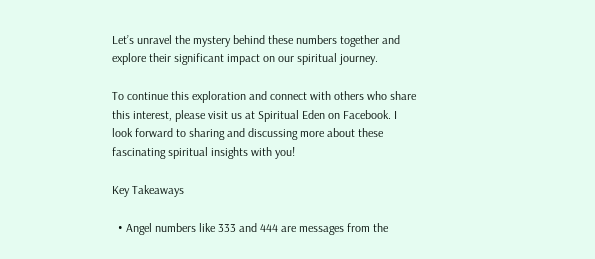Let’s unravel the mystery behind these numbers together and explore their significant impact on our spiritual journey.

To continue this exploration and connect with others who share this interest, please visit us at Spiritual Eden on Facebook. I look forward to sharing and discussing more about these fascinating spiritual insights with you!

Key Takeaways

  • Angel numbers like 333 and 444 are messages from the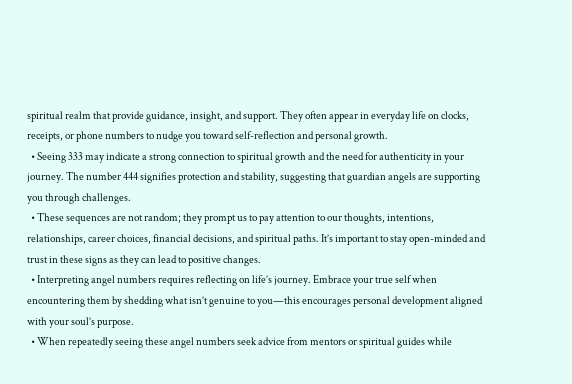spiritual realm that provide guidance, insight, and support. They often appear in everyday life on clocks, receipts, or phone numbers to nudge you toward self-reflection and personal growth.
  • Seeing 333 may indicate a strong connection to spiritual growth and the need for authenticity in your journey. The number 444 signifies protection and stability, suggesting that guardian angels are supporting you through challenges.
  • These sequences are not random; they prompt us to pay attention to our thoughts, intentions, relationships, career choices, financial decisions, and spiritual paths. It’s important to stay open-minded and trust in these signs as they can lead to positive changes.
  • Interpreting angel numbers requires reflecting on life’s journey. Embrace your true self when encountering them by shedding what isn’t genuine to you—this encourages personal development aligned with your soul’s purpose.
  • When repeatedly seeing these angel numbers seek advice from mentors or spiritual guides while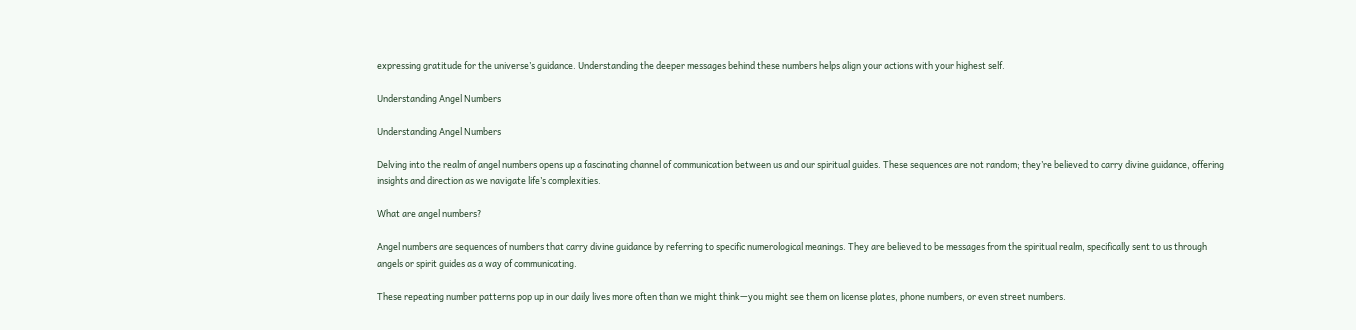expressing gratitude for the universe’s guidance. Understanding the deeper messages behind these numbers helps align your actions with your highest self.

Understanding Angel Numbers

Understanding Angel Numbers

Delving into the realm of angel numbers opens up a fascinating channel of communication between us and our spiritual guides. These sequences are not random; they’re believed to carry divine guidance, offering insights and direction as we navigate life’s complexities.

What are angel numbers?

Angel numbers are sequences of numbers that carry divine guidance by referring to specific numerological meanings. They are believed to be messages from the spiritual realm, specifically sent to us through angels or spirit guides as a way of communicating.

These repeating number patterns pop up in our daily lives more often than we might think—you might see them on license plates, phone numbers, or even street numbers.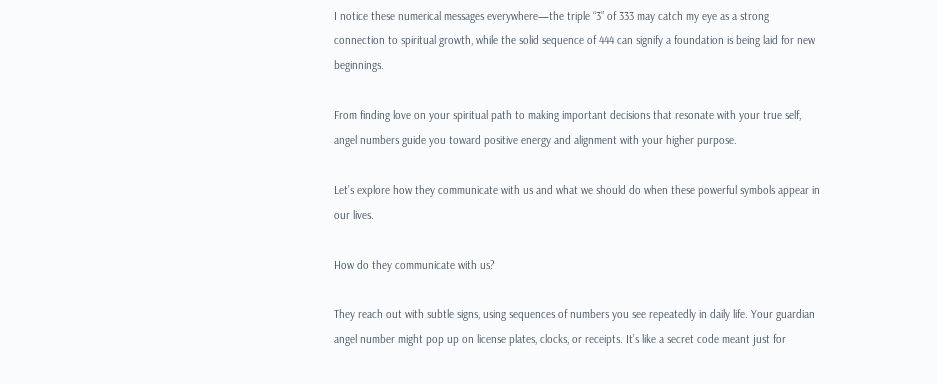I notice these numerical messages everywhere—the triple “3” of 333 may catch my eye as a strong connection to spiritual growth, while the solid sequence of 444 can signify a foundation is being laid for new beginnings.

From finding love on your spiritual path to making important decisions that resonate with your true self, angel numbers guide you toward positive energy and alignment with your higher purpose.

Let’s explore how they communicate with us and what we should do when these powerful symbols appear in our lives.

How do they communicate with us?

They reach out with subtle signs, using sequences of numbers you see repeatedly in daily life. Your guardian angel number might pop up on license plates, clocks, or receipts. It’s like a secret code meant just for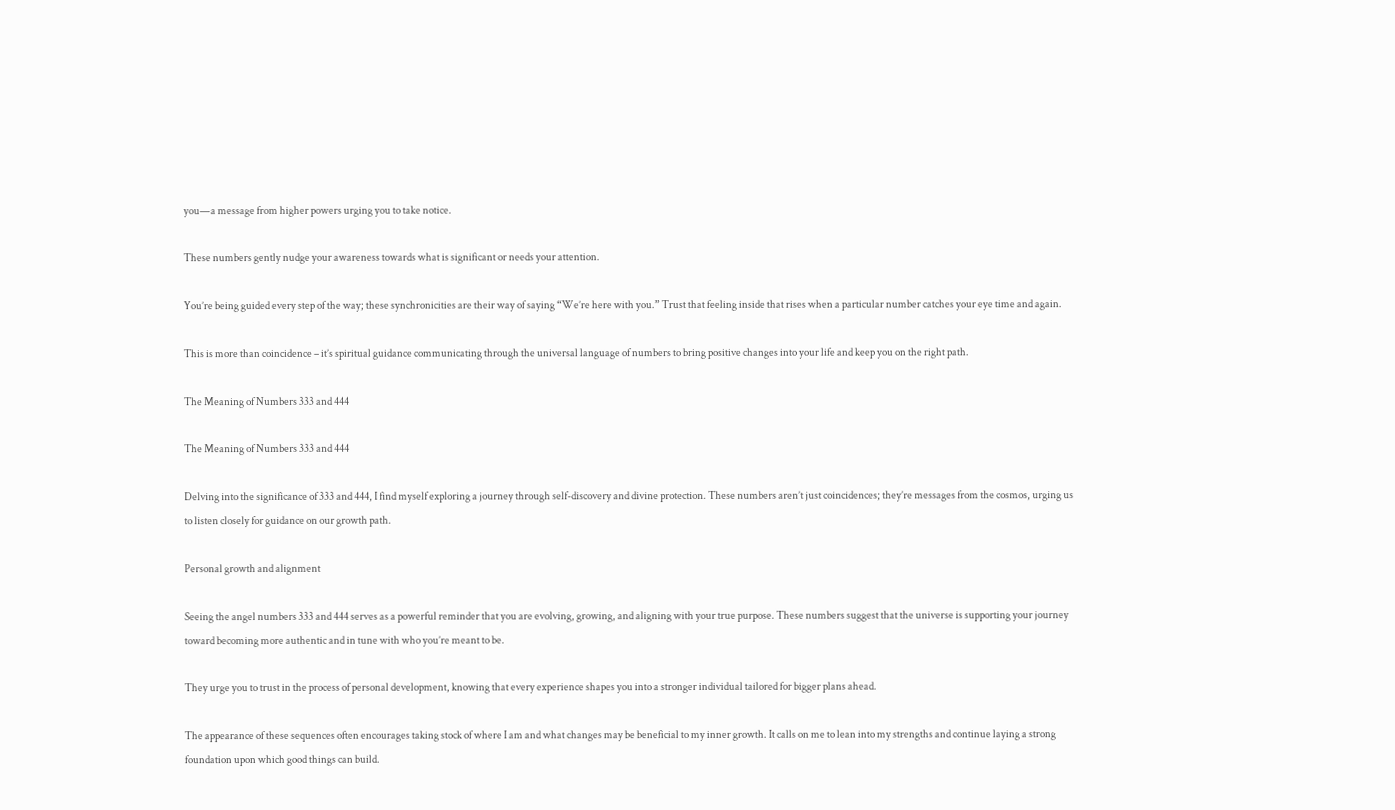you—a message from higher powers urging you to take notice.

These numbers gently nudge your awareness towards what is significant or needs your attention.

You’re being guided every step of the way; these synchronicities are their way of saying “We’re here with you.” Trust that feeling inside that rises when a particular number catches your eye time and again.

This is more than coincidence – it’s spiritual guidance communicating through the universal language of numbers to bring positive changes into your life and keep you on the right path.

The Meaning of Numbers 333 and 444

The Meaning of Numbers 333 and 444

Delving into the significance of 333 and 444, I find myself exploring a journey through self-discovery and divine protection. These numbers aren’t just coincidences; they’re messages from the cosmos, urging us to listen closely for guidance on our growth path.

Personal growth and alignment

Seeing the angel numbers 333 and 444 serves as a powerful reminder that you are evolving, growing, and aligning with your true purpose. These numbers suggest that the universe is supporting your journey toward becoming more authentic and in tune with who you’re meant to be.

They urge you to trust in the process of personal development, knowing that every experience shapes you into a stronger individual tailored for bigger plans ahead.

The appearance of these sequences often encourages taking stock of where I am and what changes may be beneficial to my inner growth. It calls on me to lean into my strengths and continue laying a strong foundation upon which good things can build.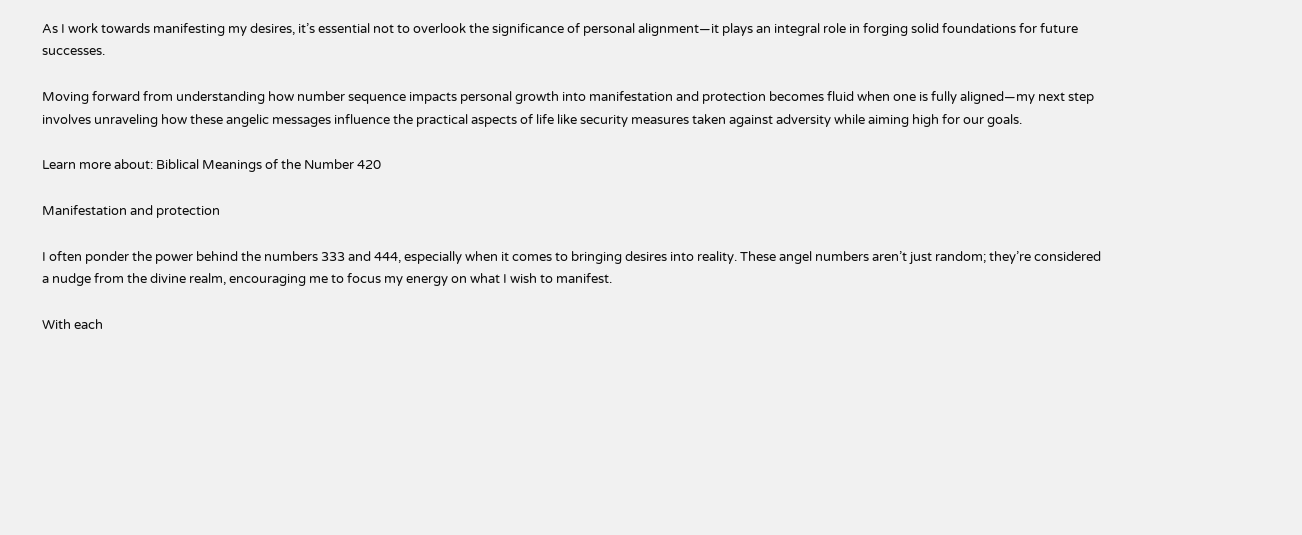As I work towards manifesting my desires, it’s essential not to overlook the significance of personal alignment—it plays an integral role in forging solid foundations for future successes.

Moving forward from understanding how number sequence impacts personal growth into manifestation and protection becomes fluid when one is fully aligned—my next step involves unraveling how these angelic messages influence the practical aspects of life like security measures taken against adversity while aiming high for our goals.

Learn more about: Biblical Meanings of the Number 420

Manifestation and protection

I often ponder the power behind the numbers 333 and 444, especially when it comes to bringing desires into reality. These angel numbers aren’t just random; they’re considered a nudge from the divine realm, encouraging me to focus my energy on what I wish to manifest.

With each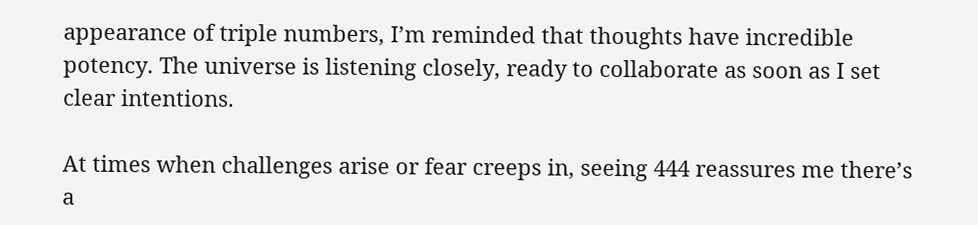appearance of triple numbers, I’m reminded that thoughts have incredible potency. The universe is listening closely, ready to collaborate as soon as I set clear intentions.

At times when challenges arise or fear creeps in, seeing 444 reassures me there’s a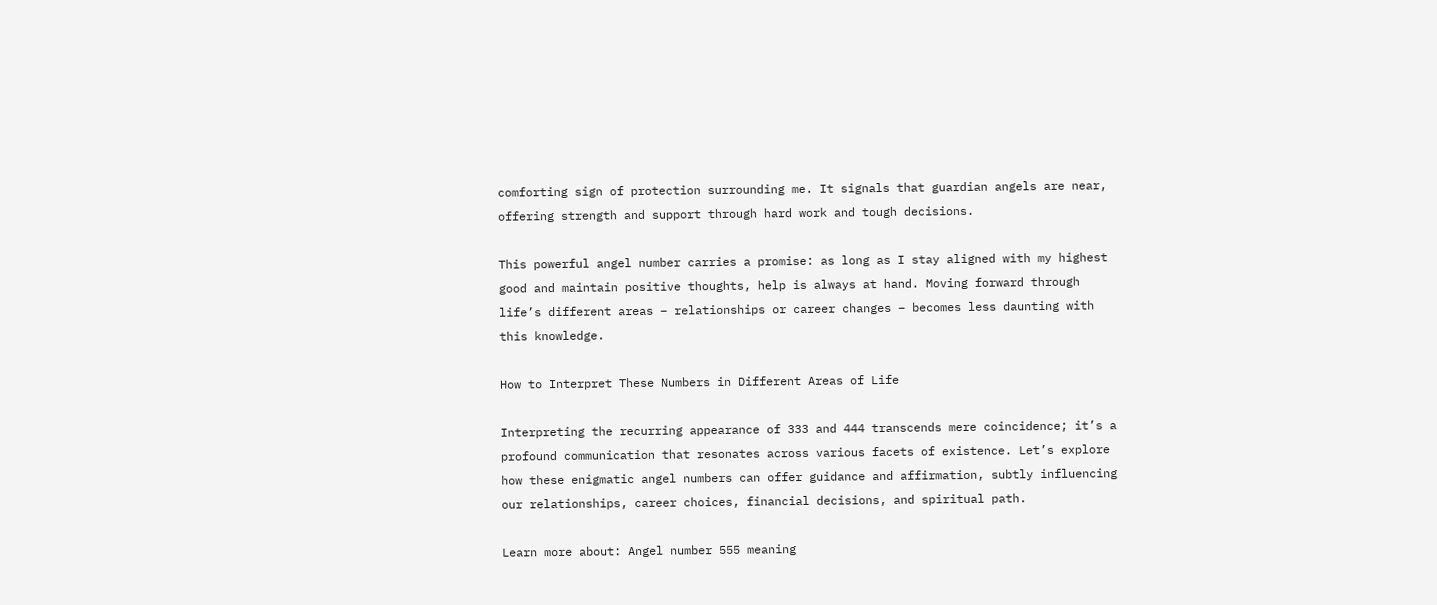comforting sign of protection surrounding me. It signals that guardian angels are near, offering strength and support through hard work and tough decisions.

This powerful angel number carries a promise: as long as I stay aligned with my highest good and maintain positive thoughts, help is always at hand. Moving forward through life’s different areas – relationships or career changes – becomes less daunting with this knowledge.

How to Interpret These Numbers in Different Areas of Life

Interpreting the recurring appearance of 333 and 444 transcends mere coincidence; it’s a profound communication that resonates across various facets of existence. Let’s explore how these enigmatic angel numbers can offer guidance and affirmation, subtly influencing our relationships, career choices, financial decisions, and spiritual path.

Learn more about: Angel number 555 meaning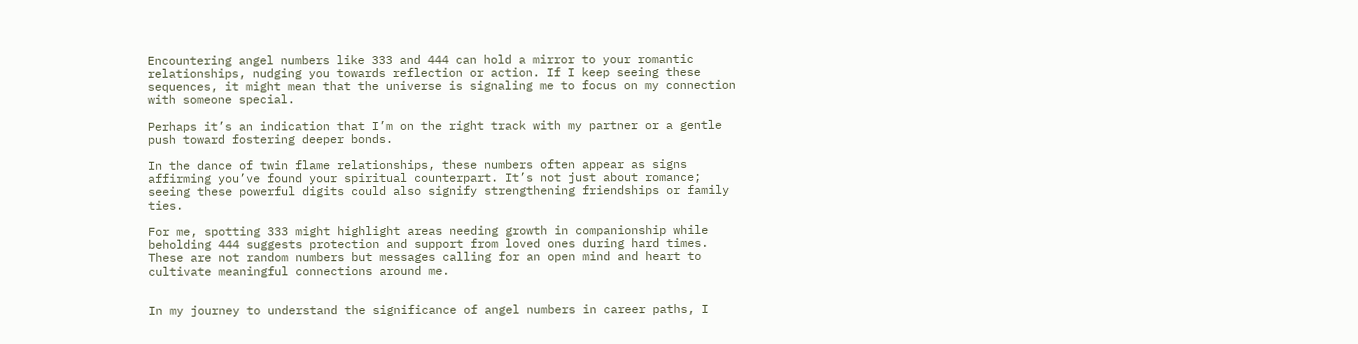Encountering angel numbers like 333 and 444 can hold a mirror to your romantic relationships, nudging you towards reflection or action. If I keep seeing these sequences, it might mean that the universe is signaling me to focus on my connection with someone special.

Perhaps it’s an indication that I’m on the right track with my partner or a gentle push toward fostering deeper bonds.

In the dance of twin flame relationships, these numbers often appear as signs affirming you’ve found your spiritual counterpart. It’s not just about romance; seeing these powerful digits could also signify strengthening friendships or family ties.

For me, spotting 333 might highlight areas needing growth in companionship while beholding 444 suggests protection and support from loved ones during hard times. These are not random numbers but messages calling for an open mind and heart to cultivate meaningful connections around me.


In my journey to understand the significance of angel numbers in career paths, I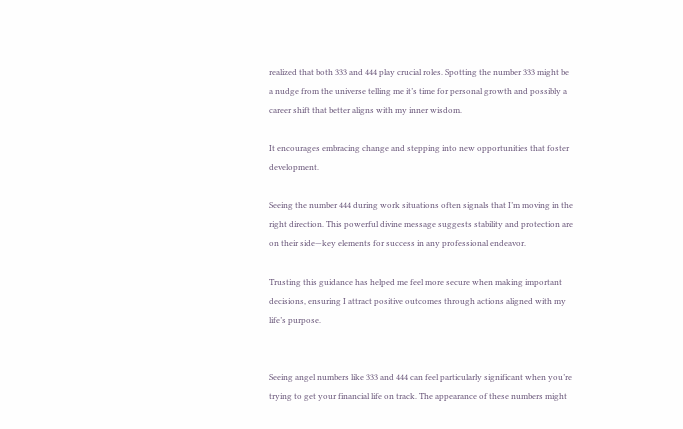realized that both 333 and 444 play crucial roles. Spotting the number 333 might be a nudge from the universe telling me it’s time for personal growth and possibly a career shift that better aligns with my inner wisdom.

It encourages embracing change and stepping into new opportunities that foster development.

Seeing the number 444 during work situations often signals that I’m moving in the right direction. This powerful divine message suggests stability and protection are on their side—key elements for success in any professional endeavor.

Trusting this guidance has helped me feel more secure when making important decisions, ensuring I attract positive outcomes through actions aligned with my life’s purpose.


Seeing angel numbers like 333 and 444 can feel particularly significant when you’re trying to get your financial life on track. The appearance of these numbers might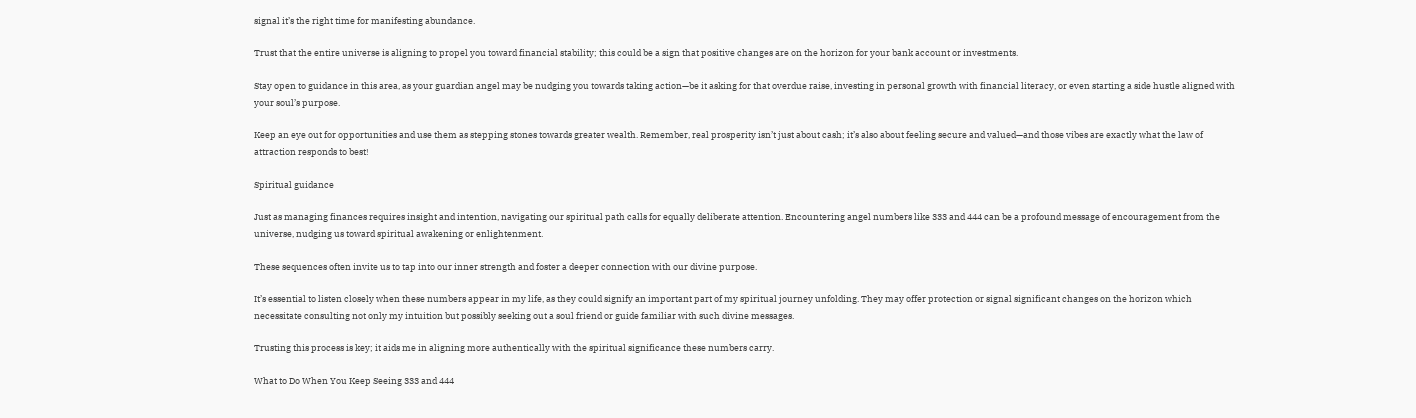signal it’s the right time for manifesting abundance.

Trust that the entire universe is aligning to propel you toward financial stability; this could be a sign that positive changes are on the horizon for your bank account or investments.

Stay open to guidance in this area, as your guardian angel may be nudging you towards taking action—be it asking for that overdue raise, investing in personal growth with financial literacy, or even starting a side hustle aligned with your soul’s purpose.

Keep an eye out for opportunities and use them as stepping stones towards greater wealth. Remember, real prosperity isn’t just about cash; it’s also about feeling secure and valued—and those vibes are exactly what the law of attraction responds to best!

Spiritual guidance

Just as managing finances requires insight and intention, navigating our spiritual path calls for equally deliberate attention. Encountering angel numbers like 333 and 444 can be a profound message of encouragement from the universe, nudging us toward spiritual awakening or enlightenment.

These sequences often invite us to tap into our inner strength and foster a deeper connection with our divine purpose.

It’s essential to listen closely when these numbers appear in my life, as they could signify an important part of my spiritual journey unfolding. They may offer protection or signal significant changes on the horizon which necessitate consulting not only my intuition but possibly seeking out a soul friend or guide familiar with such divine messages.

Trusting this process is key; it aids me in aligning more authentically with the spiritual significance these numbers carry.

What to Do When You Keep Seeing 333 and 444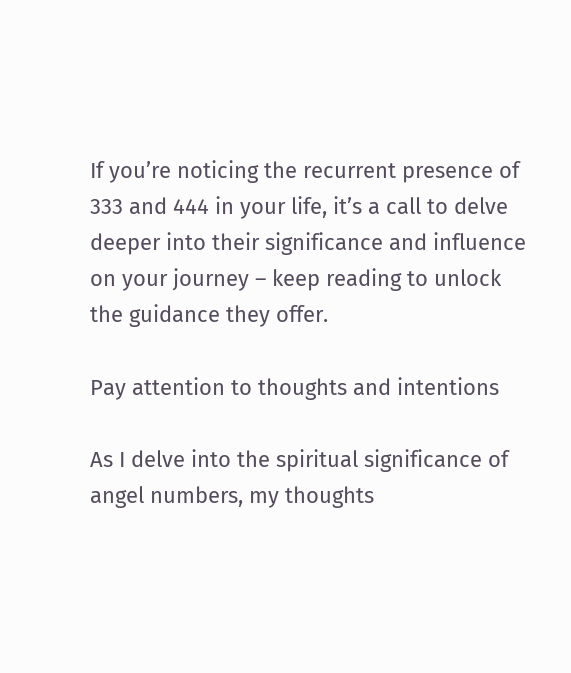If you’re noticing the recurrent presence of 333 and 444 in your life, it’s a call to delve deeper into their significance and influence on your journey – keep reading to unlock the guidance they offer.

Pay attention to thoughts and intentions

As I delve into the spiritual significance of angel numbers, my thoughts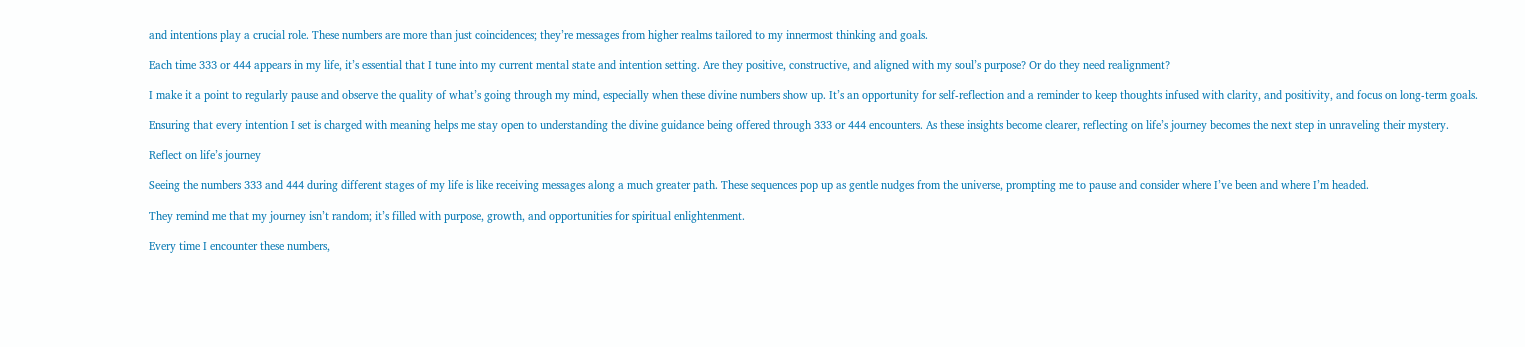and intentions play a crucial role. These numbers are more than just coincidences; they’re messages from higher realms tailored to my innermost thinking and goals.

Each time 333 or 444 appears in my life, it’s essential that I tune into my current mental state and intention setting. Are they positive, constructive, and aligned with my soul’s purpose? Or do they need realignment?

I make it a point to regularly pause and observe the quality of what’s going through my mind, especially when these divine numbers show up. It’s an opportunity for self-reflection and a reminder to keep thoughts infused with clarity, and positivity, and focus on long-term goals.

Ensuring that every intention I set is charged with meaning helps me stay open to understanding the divine guidance being offered through 333 or 444 encounters. As these insights become clearer, reflecting on life’s journey becomes the next step in unraveling their mystery.

Reflect on life’s journey

Seeing the numbers 333 and 444 during different stages of my life is like receiving messages along a much greater path. These sequences pop up as gentle nudges from the universe, prompting me to pause and consider where I’ve been and where I’m headed.

They remind me that my journey isn’t random; it’s filled with purpose, growth, and opportunities for spiritual enlightenment.

Every time I encounter these numbers,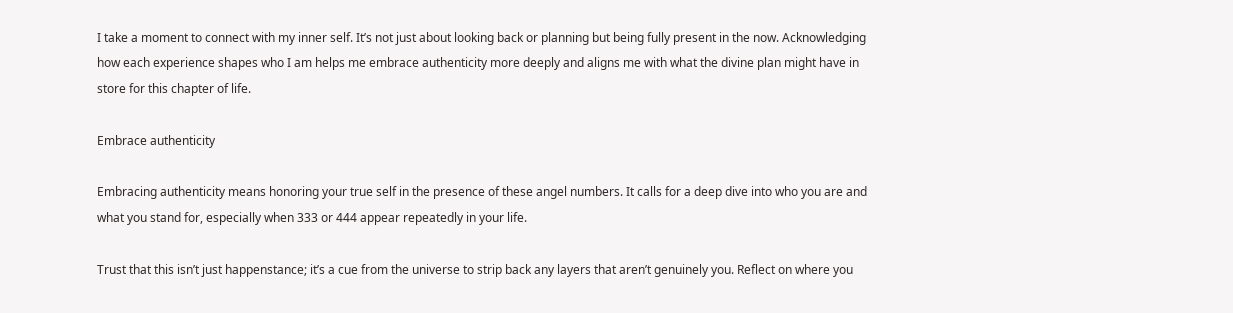I take a moment to connect with my inner self. It’s not just about looking back or planning but being fully present in the now. Acknowledging how each experience shapes who I am helps me embrace authenticity more deeply and aligns me with what the divine plan might have in store for this chapter of life.

Embrace authenticity

Embracing authenticity means honoring your true self in the presence of these angel numbers. It calls for a deep dive into who you are and what you stand for, especially when 333 or 444 appear repeatedly in your life.

Trust that this isn’t just happenstance; it’s a cue from the universe to strip back any layers that aren’t genuinely you. Reflect on where you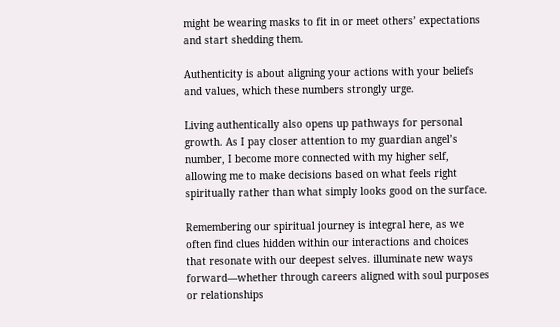might be wearing masks to fit in or meet others’ expectations and start shedding them.

Authenticity is about aligning your actions with your beliefs and values, which these numbers strongly urge.

Living authentically also opens up pathways for personal growth. As I pay closer attention to my guardian angel’s number, I become more connected with my higher self, allowing me to make decisions based on what feels right spiritually rather than what simply looks good on the surface.

Remembering our spiritual journey is integral here, as we often find clues hidden within our interactions and choices that resonate with our deepest selves. illuminate new ways forward—whether through careers aligned with soul purposes or relationships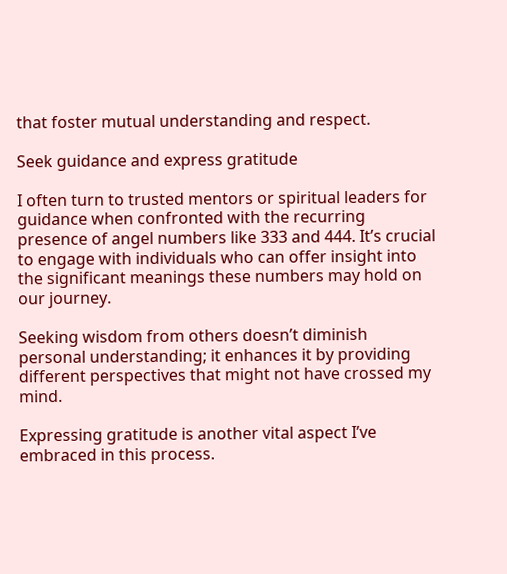that foster mutual understanding and respect.

Seek guidance and express gratitude

I often turn to trusted mentors or spiritual leaders for guidance when confronted with the recurring presence of angel numbers like 333 and 444. It’s crucial to engage with individuals who can offer insight into the significant meanings these numbers may hold on our journey.

Seeking wisdom from others doesn’t diminish personal understanding; it enhances it by providing different perspectives that might not have crossed my mind.

Expressing gratitude is another vital aspect I’ve embraced in this process.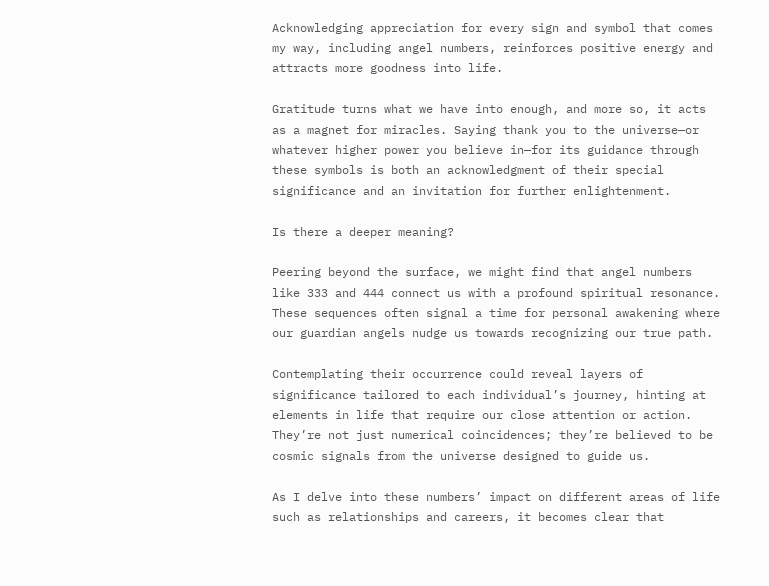Acknowledging appreciation for every sign and symbol that comes my way, including angel numbers, reinforces positive energy and attracts more goodness into life.

Gratitude turns what we have into enough, and more so, it acts as a magnet for miracles. Saying thank you to the universe—or whatever higher power you believe in—for its guidance through these symbols is both an acknowledgment of their special significance and an invitation for further enlightenment.

Is there a deeper meaning?

Peering beyond the surface, we might find that angel numbers like 333 and 444 connect us with a profound spiritual resonance. These sequences often signal a time for personal awakening where our guardian angels nudge us towards recognizing our true path.

Contemplating their occurrence could reveal layers of significance tailored to each individual’s journey, hinting at elements in life that require our close attention or action. They’re not just numerical coincidences; they’re believed to be cosmic signals from the universe designed to guide us.

As I delve into these numbers’ impact on different areas of life such as relationships and careers, it becomes clear that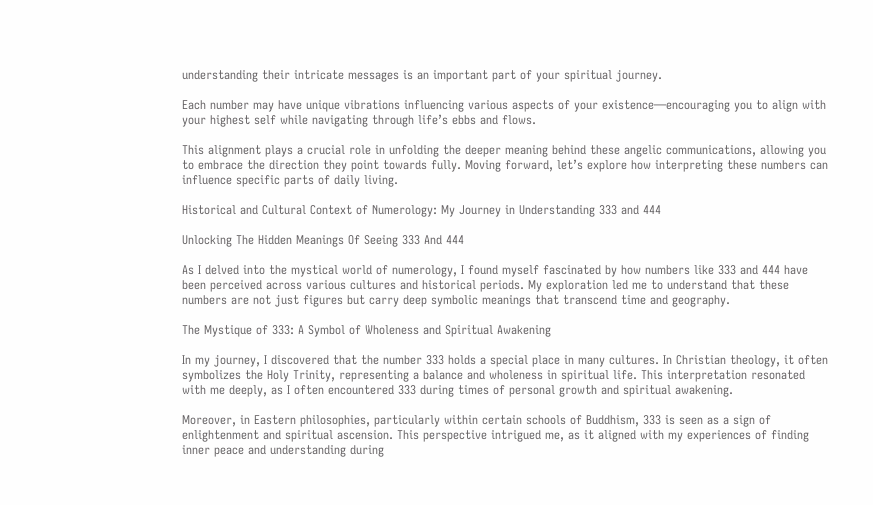understanding their intricate messages is an important part of your spiritual journey.

Each number may have unique vibrations influencing various aspects of your existence—encouraging you to align with your highest self while navigating through life’s ebbs and flows.

This alignment plays a crucial role in unfolding the deeper meaning behind these angelic communications, allowing you to embrace the direction they point towards fully. Moving forward, let’s explore how interpreting these numbers can influence specific parts of daily living.

Historical and Cultural Context of Numerology: My Journey in Understanding 333 and 444

Unlocking The Hidden Meanings Of Seeing 333 And 444

As I delved into the mystical world of numerology, I found myself fascinated by how numbers like 333 and 444 have been perceived across various cultures and historical periods. My exploration led me to understand that these numbers are not just figures but carry deep symbolic meanings that transcend time and geography.

The Mystique of 333: A Symbol of Wholeness and Spiritual Awakening

In my journey, I discovered that the number 333 holds a special place in many cultures. In Christian theology, it often symbolizes the Holy Trinity, representing a balance and wholeness in spiritual life. This interpretation resonated with me deeply, as I often encountered 333 during times of personal growth and spiritual awakening.

Moreover, in Eastern philosophies, particularly within certain schools of Buddhism, 333 is seen as a sign of enlightenment and spiritual ascension. This perspective intrigued me, as it aligned with my experiences of finding inner peace and understanding during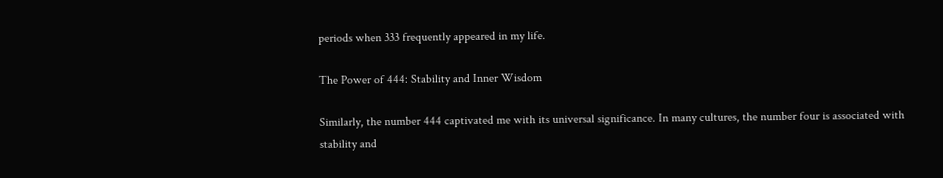periods when 333 frequently appeared in my life.

The Power of 444: Stability and Inner Wisdom

Similarly, the number 444 captivated me with its universal significance. In many cultures, the number four is associated with stability and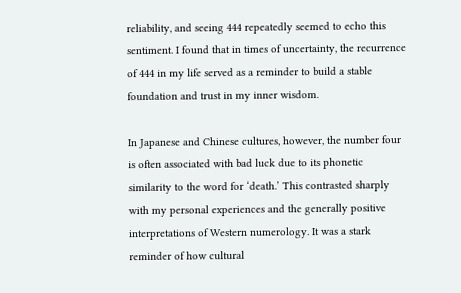reliability, and seeing 444 repeatedly seemed to echo this sentiment. I found that in times of uncertainty, the recurrence of 444 in my life served as a reminder to build a stable foundation and trust in my inner wisdom.

In Japanese and Chinese cultures, however, the number four is often associated with bad luck due to its phonetic similarity to the word for ‘death.’ This contrasted sharply with my personal experiences and the generally positive interpretations of Western numerology. It was a stark reminder of how cultural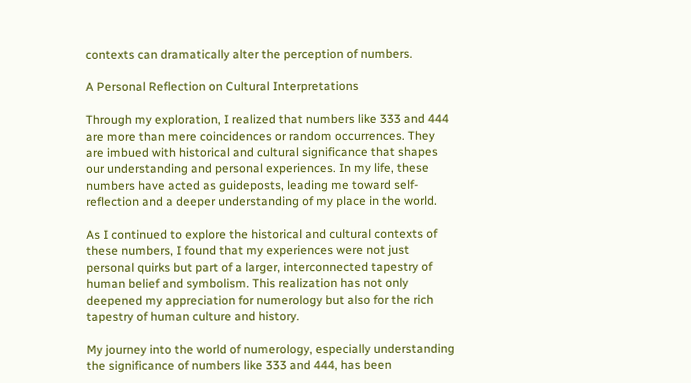contexts can dramatically alter the perception of numbers.

A Personal Reflection on Cultural Interpretations

Through my exploration, I realized that numbers like 333 and 444 are more than mere coincidences or random occurrences. They are imbued with historical and cultural significance that shapes our understanding and personal experiences. In my life, these numbers have acted as guideposts, leading me toward self-reflection and a deeper understanding of my place in the world.

As I continued to explore the historical and cultural contexts of these numbers, I found that my experiences were not just personal quirks but part of a larger, interconnected tapestry of human belief and symbolism. This realization has not only deepened my appreciation for numerology but also for the rich tapestry of human culture and history.

My journey into the world of numerology, especially understanding the significance of numbers like 333 and 444, has been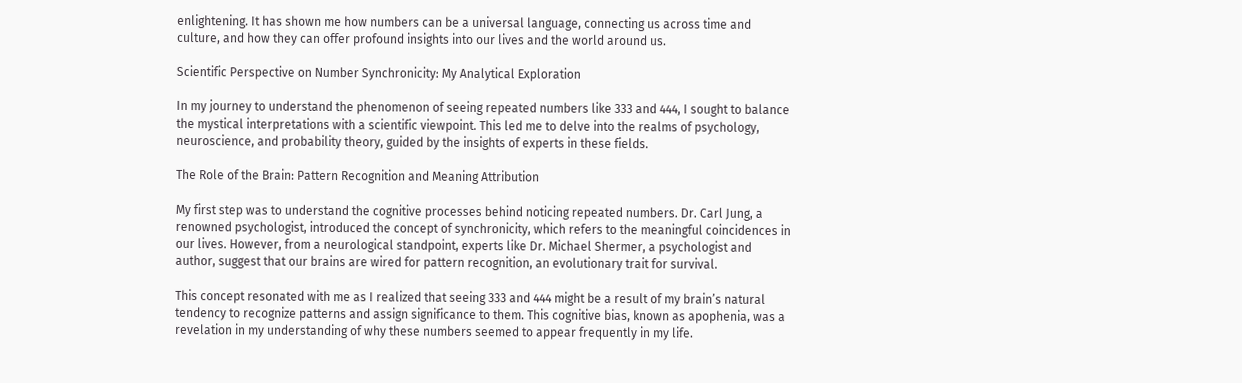enlightening. It has shown me how numbers can be a universal language, connecting us across time and culture, and how they can offer profound insights into our lives and the world around us.

Scientific Perspective on Number Synchronicity: My Analytical Exploration

In my journey to understand the phenomenon of seeing repeated numbers like 333 and 444, I sought to balance the mystical interpretations with a scientific viewpoint. This led me to delve into the realms of psychology, neuroscience, and probability theory, guided by the insights of experts in these fields.

The Role of the Brain: Pattern Recognition and Meaning Attribution

My first step was to understand the cognitive processes behind noticing repeated numbers. Dr. Carl Jung, a renowned psychologist, introduced the concept of synchronicity, which refers to the meaningful coincidences in our lives. However, from a neurological standpoint, experts like Dr. Michael Shermer, a psychologist and author, suggest that our brains are wired for pattern recognition, an evolutionary trait for survival.

This concept resonated with me as I realized that seeing 333 and 444 might be a result of my brain’s natural tendency to recognize patterns and assign significance to them. This cognitive bias, known as apophenia, was a revelation in my understanding of why these numbers seemed to appear frequently in my life.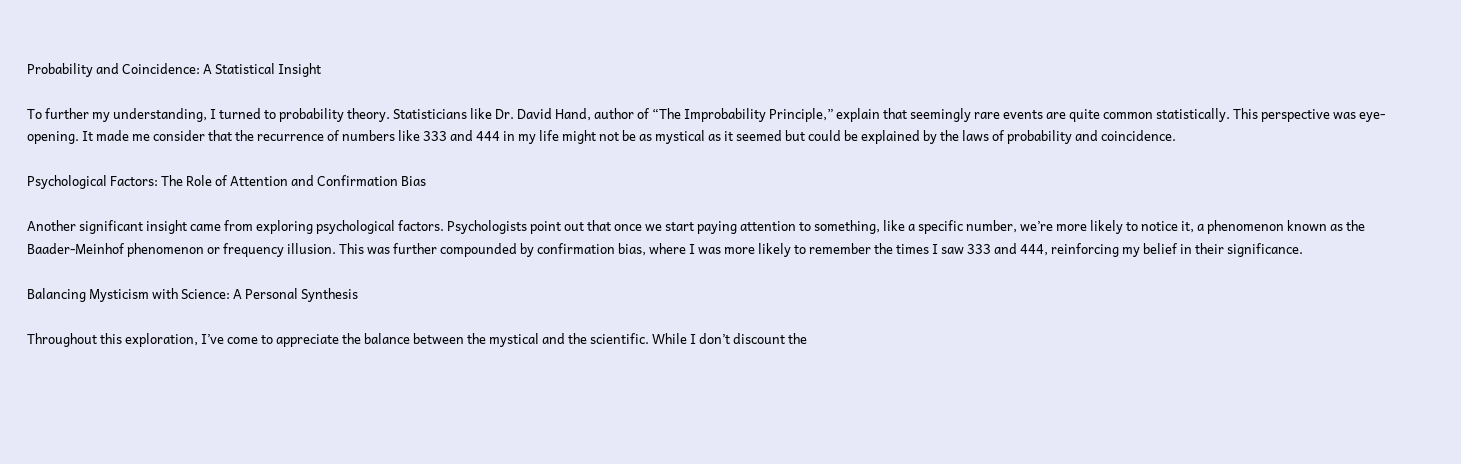Probability and Coincidence: A Statistical Insight

To further my understanding, I turned to probability theory. Statisticians like Dr. David Hand, author of “The Improbability Principle,” explain that seemingly rare events are quite common statistically. This perspective was eye-opening. It made me consider that the recurrence of numbers like 333 and 444 in my life might not be as mystical as it seemed but could be explained by the laws of probability and coincidence.

Psychological Factors: The Role of Attention and Confirmation Bias

Another significant insight came from exploring psychological factors. Psychologists point out that once we start paying attention to something, like a specific number, we’re more likely to notice it, a phenomenon known as the Baader-Meinhof phenomenon or frequency illusion. This was further compounded by confirmation bias, where I was more likely to remember the times I saw 333 and 444, reinforcing my belief in their significance.

Balancing Mysticism with Science: A Personal Synthesis

Throughout this exploration, I’ve come to appreciate the balance between the mystical and the scientific. While I don’t discount the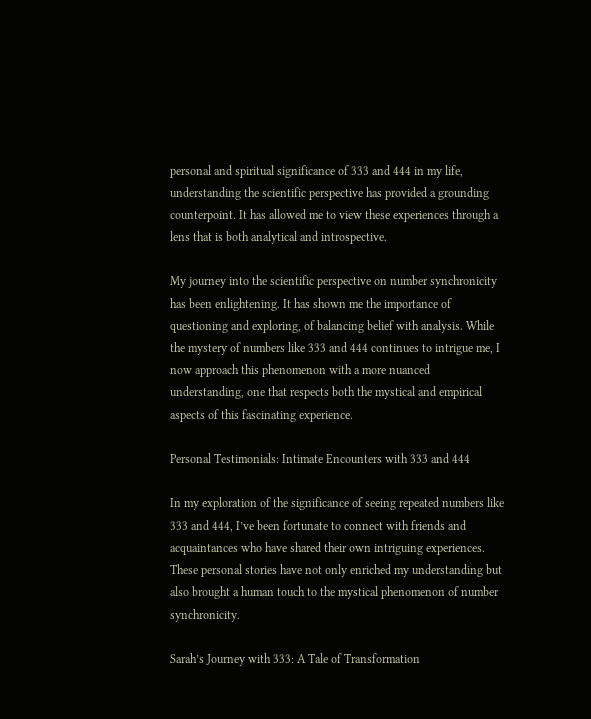personal and spiritual significance of 333 and 444 in my life, understanding the scientific perspective has provided a grounding counterpoint. It has allowed me to view these experiences through a lens that is both analytical and introspective.

My journey into the scientific perspective on number synchronicity has been enlightening. It has shown me the importance of questioning and exploring, of balancing belief with analysis. While the mystery of numbers like 333 and 444 continues to intrigue me, I now approach this phenomenon with a more nuanced understanding, one that respects both the mystical and empirical aspects of this fascinating experience.

Personal Testimonials: Intimate Encounters with 333 and 444

In my exploration of the significance of seeing repeated numbers like 333 and 444, I’ve been fortunate to connect with friends and acquaintances who have shared their own intriguing experiences. These personal stories have not only enriched my understanding but also brought a human touch to the mystical phenomenon of number synchronicity.

Sarah’s Journey with 333: A Tale of Transformation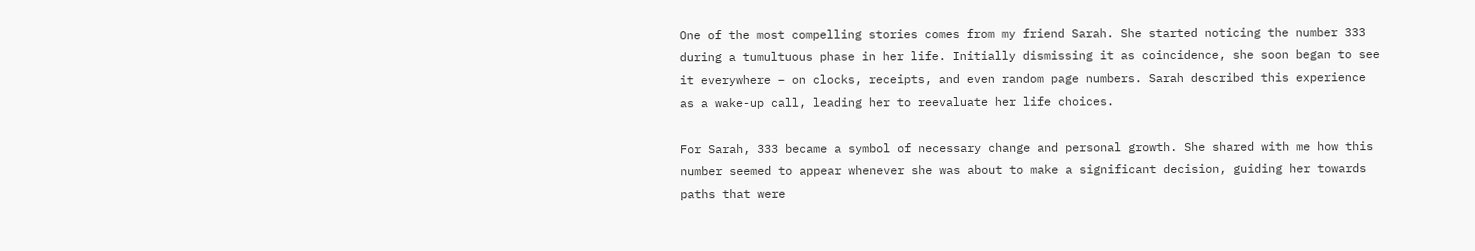One of the most compelling stories comes from my friend Sarah. She started noticing the number 333 during a tumultuous phase in her life. Initially dismissing it as coincidence, she soon began to see it everywhere – on clocks, receipts, and even random page numbers. Sarah described this experience as a wake-up call, leading her to reevaluate her life choices.

For Sarah, 333 became a symbol of necessary change and personal growth. She shared with me how this number seemed to appear whenever she was about to make a significant decision, guiding her towards paths that were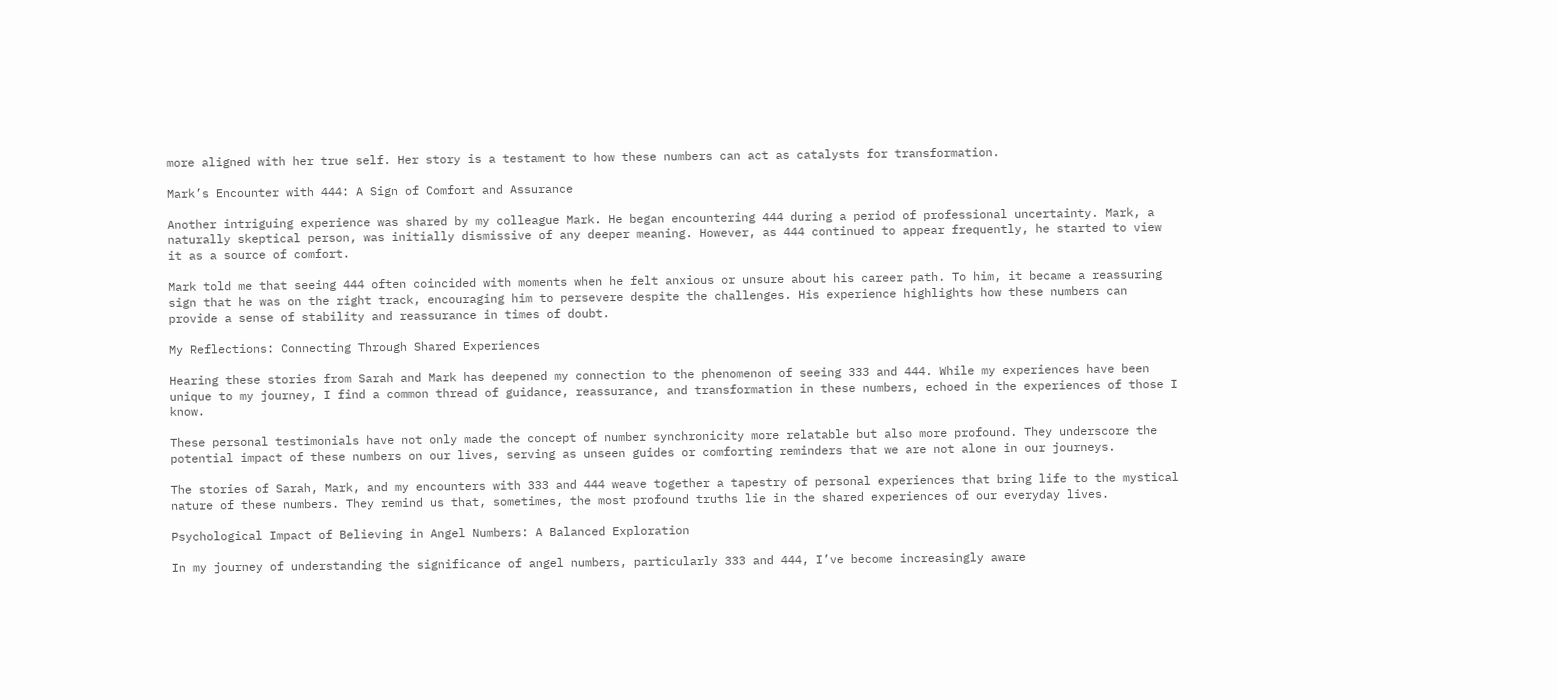more aligned with her true self. Her story is a testament to how these numbers can act as catalysts for transformation.

Mark’s Encounter with 444: A Sign of Comfort and Assurance

Another intriguing experience was shared by my colleague Mark. He began encountering 444 during a period of professional uncertainty. Mark, a naturally skeptical person, was initially dismissive of any deeper meaning. However, as 444 continued to appear frequently, he started to view it as a source of comfort.

Mark told me that seeing 444 often coincided with moments when he felt anxious or unsure about his career path. To him, it became a reassuring sign that he was on the right track, encouraging him to persevere despite the challenges. His experience highlights how these numbers can provide a sense of stability and reassurance in times of doubt.

My Reflections: Connecting Through Shared Experiences

Hearing these stories from Sarah and Mark has deepened my connection to the phenomenon of seeing 333 and 444. While my experiences have been unique to my journey, I find a common thread of guidance, reassurance, and transformation in these numbers, echoed in the experiences of those I know.

These personal testimonials have not only made the concept of number synchronicity more relatable but also more profound. They underscore the potential impact of these numbers on our lives, serving as unseen guides or comforting reminders that we are not alone in our journeys.

The stories of Sarah, Mark, and my encounters with 333 and 444 weave together a tapestry of personal experiences that bring life to the mystical nature of these numbers. They remind us that, sometimes, the most profound truths lie in the shared experiences of our everyday lives.

Psychological Impact of Believing in Angel Numbers: A Balanced Exploration

In my journey of understanding the significance of angel numbers, particularly 333 and 444, I’ve become increasingly aware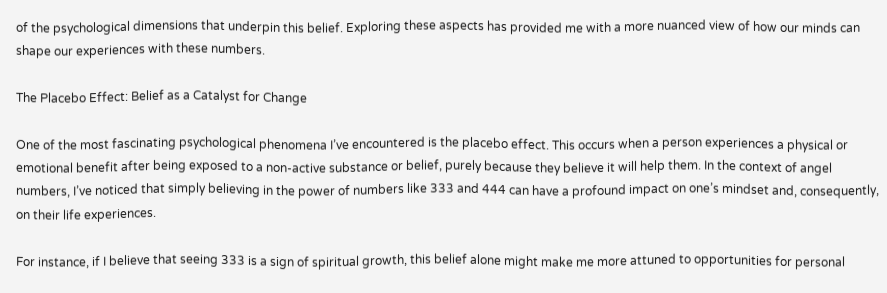of the psychological dimensions that underpin this belief. Exploring these aspects has provided me with a more nuanced view of how our minds can shape our experiences with these numbers.

The Placebo Effect: Belief as a Catalyst for Change

One of the most fascinating psychological phenomena I’ve encountered is the placebo effect. This occurs when a person experiences a physical or emotional benefit after being exposed to a non-active substance or belief, purely because they believe it will help them. In the context of angel numbers, I’ve noticed that simply believing in the power of numbers like 333 and 444 can have a profound impact on one’s mindset and, consequently, on their life experiences.

For instance, if I believe that seeing 333 is a sign of spiritual growth, this belief alone might make me more attuned to opportunities for personal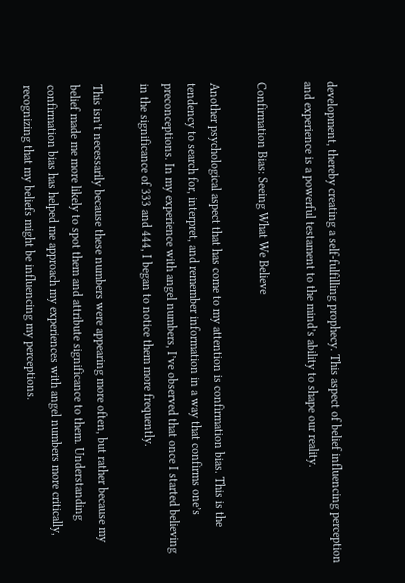development, thereby creating a self-fulfilling prophecy. This aspect of belief influencing perception and experience is a powerful testament to the mind’s ability to shape our reality.

Confirmation Bias: Seeing What We Believe

Another psychological aspect that has come to my attention is confirmation bias. This is the tendency to search for, interpret, and remember information in a way that confirms one’s preconceptions. In my experience with angel numbers, I’ve observed that once I started believing in the significance of 333 and 444, I began to notice them more frequently.

This isn’t necessarily because these numbers were appearing more often, but rather because my belief made me more likely to spot them and attribute significance to them. Understanding confirmation bias has helped me approach my experiences with angel numbers more critically, recognizing that my beliefs might be influencing my perceptions.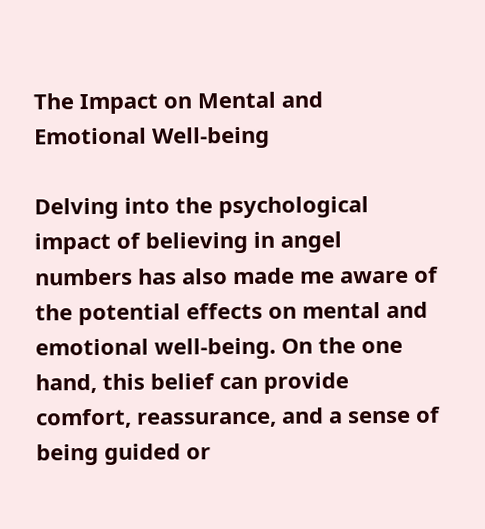The Impact on Mental and Emotional Well-being

Delving into the psychological impact of believing in angel numbers has also made me aware of the potential effects on mental and emotional well-being. On the one hand, this belief can provide comfort, reassurance, and a sense of being guided or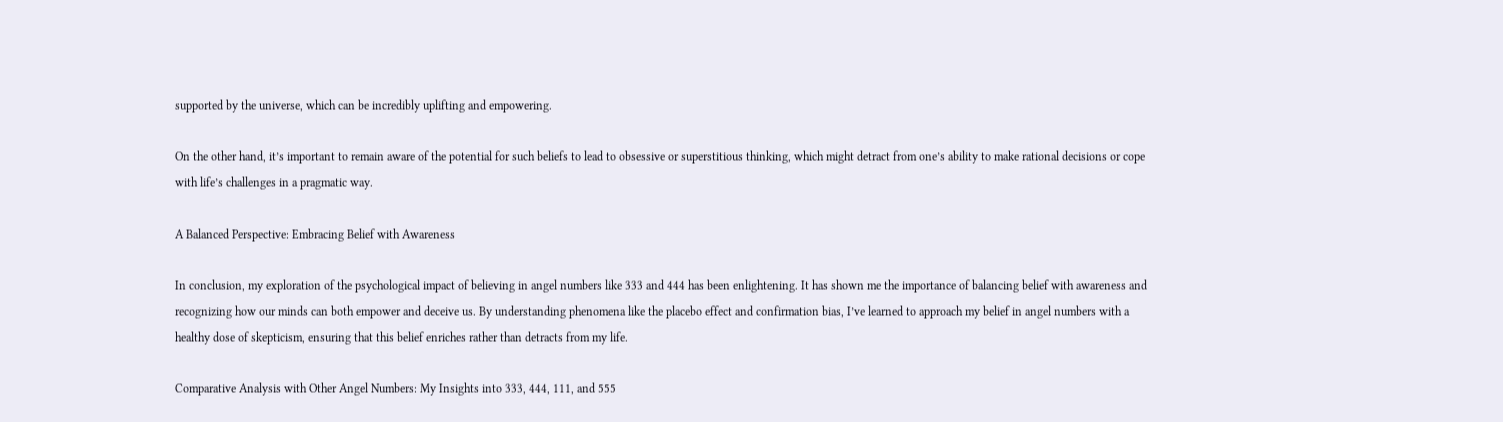supported by the universe, which can be incredibly uplifting and empowering.

On the other hand, it’s important to remain aware of the potential for such beliefs to lead to obsessive or superstitious thinking, which might detract from one’s ability to make rational decisions or cope with life’s challenges in a pragmatic way.

A Balanced Perspective: Embracing Belief with Awareness

In conclusion, my exploration of the psychological impact of believing in angel numbers like 333 and 444 has been enlightening. It has shown me the importance of balancing belief with awareness and recognizing how our minds can both empower and deceive us. By understanding phenomena like the placebo effect and confirmation bias, I’ve learned to approach my belief in angel numbers with a healthy dose of skepticism, ensuring that this belief enriches rather than detracts from my life.

Comparative Analysis with Other Angel Numbers: My Insights into 333, 444, 111, and 555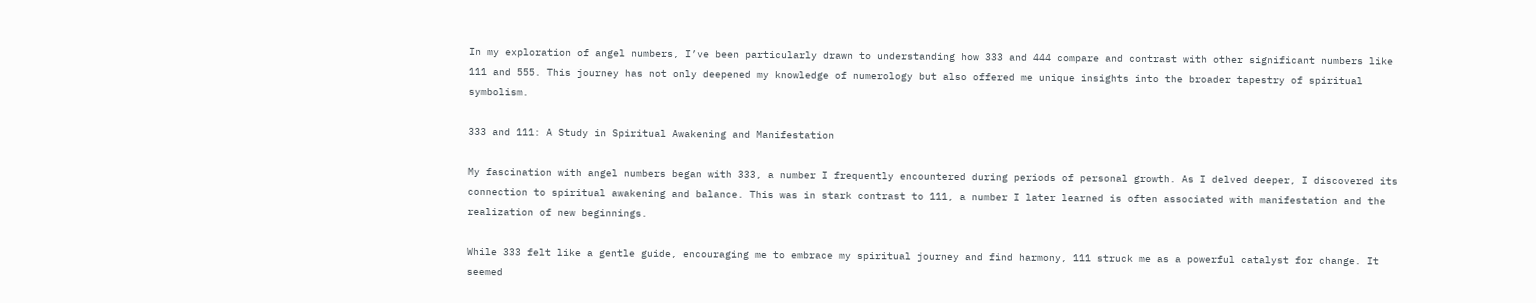In my exploration of angel numbers, I’ve been particularly drawn to understanding how 333 and 444 compare and contrast with other significant numbers like 111 and 555. This journey has not only deepened my knowledge of numerology but also offered me unique insights into the broader tapestry of spiritual symbolism.

333 and 111: A Study in Spiritual Awakening and Manifestation

My fascination with angel numbers began with 333, a number I frequently encountered during periods of personal growth. As I delved deeper, I discovered its connection to spiritual awakening and balance. This was in stark contrast to 111, a number I later learned is often associated with manifestation and the realization of new beginnings.

While 333 felt like a gentle guide, encouraging me to embrace my spiritual journey and find harmony, 111 struck me as a powerful catalyst for change. It seemed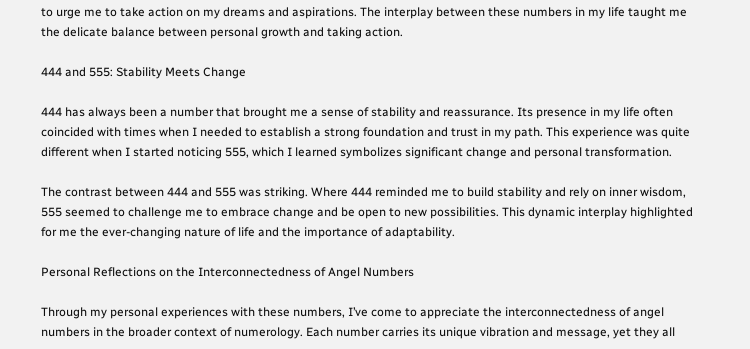to urge me to take action on my dreams and aspirations. The interplay between these numbers in my life taught me the delicate balance between personal growth and taking action.

444 and 555: Stability Meets Change

444 has always been a number that brought me a sense of stability and reassurance. Its presence in my life often coincided with times when I needed to establish a strong foundation and trust in my path. This experience was quite different when I started noticing 555, which I learned symbolizes significant change and personal transformation.

The contrast between 444 and 555 was striking. Where 444 reminded me to build stability and rely on inner wisdom, 555 seemed to challenge me to embrace change and be open to new possibilities. This dynamic interplay highlighted for me the ever-changing nature of life and the importance of adaptability.

Personal Reflections on the Interconnectedness of Angel Numbers

Through my personal experiences with these numbers, I’ve come to appreciate the interconnectedness of angel numbers in the broader context of numerology. Each number carries its unique vibration and message, yet they all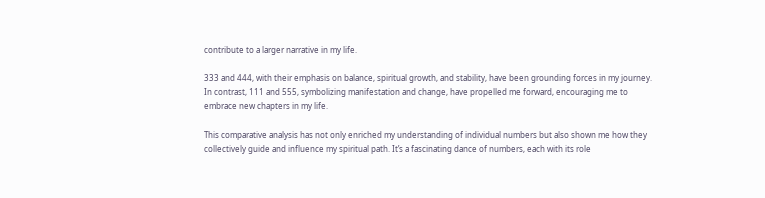contribute to a larger narrative in my life.

333 and 444, with their emphasis on balance, spiritual growth, and stability, have been grounding forces in my journey. In contrast, 111 and 555, symbolizing manifestation and change, have propelled me forward, encouraging me to embrace new chapters in my life.

This comparative analysis has not only enriched my understanding of individual numbers but also shown me how they collectively guide and influence my spiritual path. It’s a fascinating dance of numbers, each with its role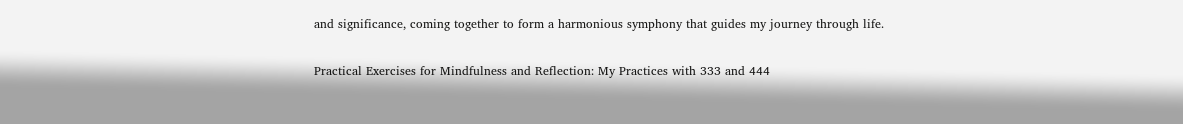and significance, coming together to form a harmonious symphony that guides my journey through life.

Practical Exercises for Mindfulness and Reflection: My Practices with 333 and 444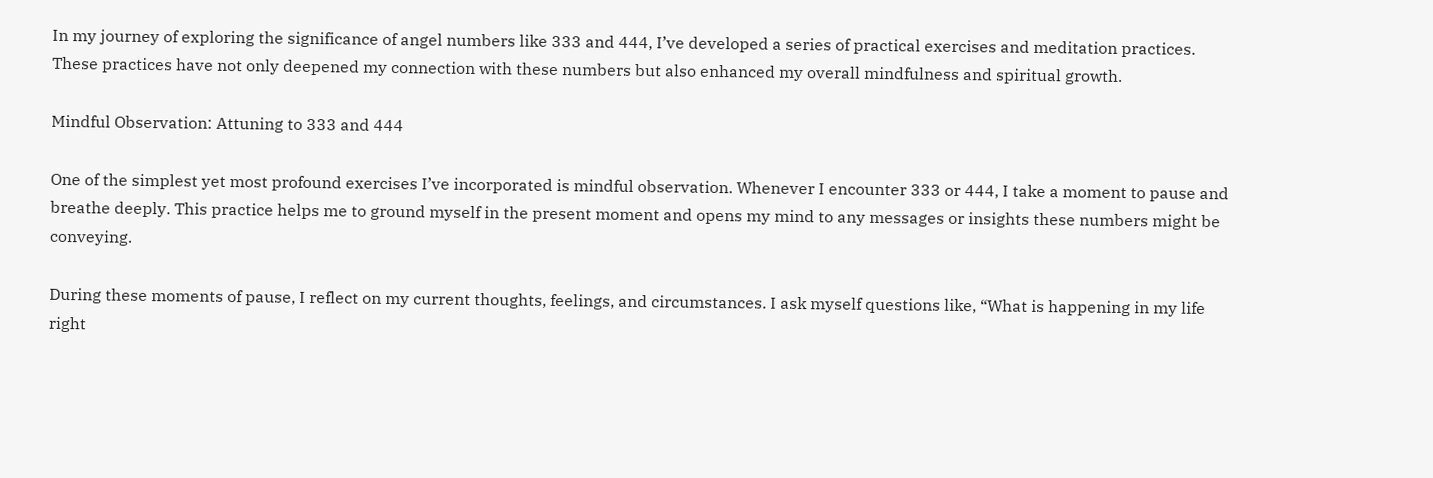In my journey of exploring the significance of angel numbers like 333 and 444, I’ve developed a series of practical exercises and meditation practices. These practices have not only deepened my connection with these numbers but also enhanced my overall mindfulness and spiritual growth.

Mindful Observation: Attuning to 333 and 444

One of the simplest yet most profound exercises I’ve incorporated is mindful observation. Whenever I encounter 333 or 444, I take a moment to pause and breathe deeply. This practice helps me to ground myself in the present moment and opens my mind to any messages or insights these numbers might be conveying.

During these moments of pause, I reflect on my current thoughts, feelings, and circumstances. I ask myself questions like, “What is happening in my life right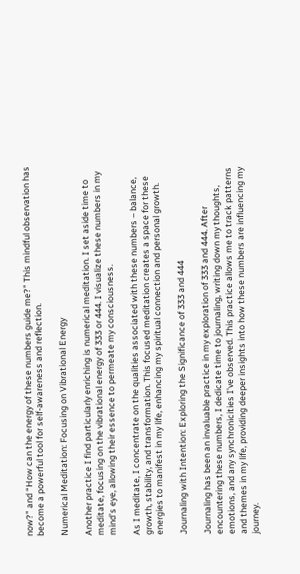now?” and “How can the energy of these numbers guide me?” This mindful observation has become a powerful tool for self-awareness and reflection.

Numerical Meditation: Focusing on Vibrational Energy

Another practice I find particularly enriching is numerical meditation. I set aside time to meditate, focusing on the vibrational energy of 333 or 444. I visualize these numbers in my mind’s eye, allowing their essence to permeate my consciousness.

As I meditate, I concentrate on the qualities associated with these numbers – balance, growth, stability, and transformation. This focused meditation creates a space for these energies to manifest in my life, enhancing my spiritual connection and personal growth.

Journaling with Intention: Exploring the Significance of 333 and 444

Journaling has been an invaluable practice in my exploration of 333 and 444. After encountering these numbers, I dedicate time to journaling, writing down my thoughts, emotions, and any synchronicities I’ve observed. This practice allows me to track patterns and themes in my life, providing deeper insights into how these numbers are influencing my journey.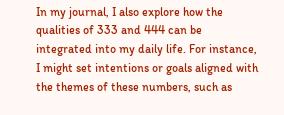In my journal, I also explore how the qualities of 333 and 444 can be integrated into my daily life. For instance, I might set intentions or goals aligned with the themes of these numbers, such as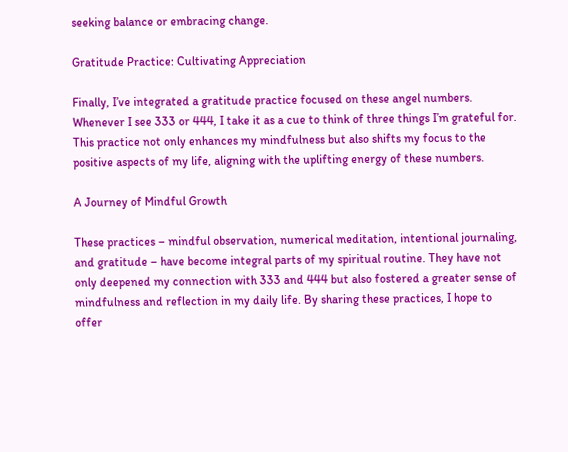seeking balance or embracing change.

Gratitude Practice: Cultivating Appreciation

Finally, I’ve integrated a gratitude practice focused on these angel numbers. Whenever I see 333 or 444, I take it as a cue to think of three things I’m grateful for. This practice not only enhances my mindfulness but also shifts my focus to the positive aspects of my life, aligning with the uplifting energy of these numbers.

A Journey of Mindful Growth

These practices – mindful observation, numerical meditation, intentional journaling, and gratitude – have become integral parts of my spiritual routine. They have not only deepened my connection with 333 and 444 but also fostered a greater sense of mindfulness and reflection in my daily life. By sharing these practices, I hope to offer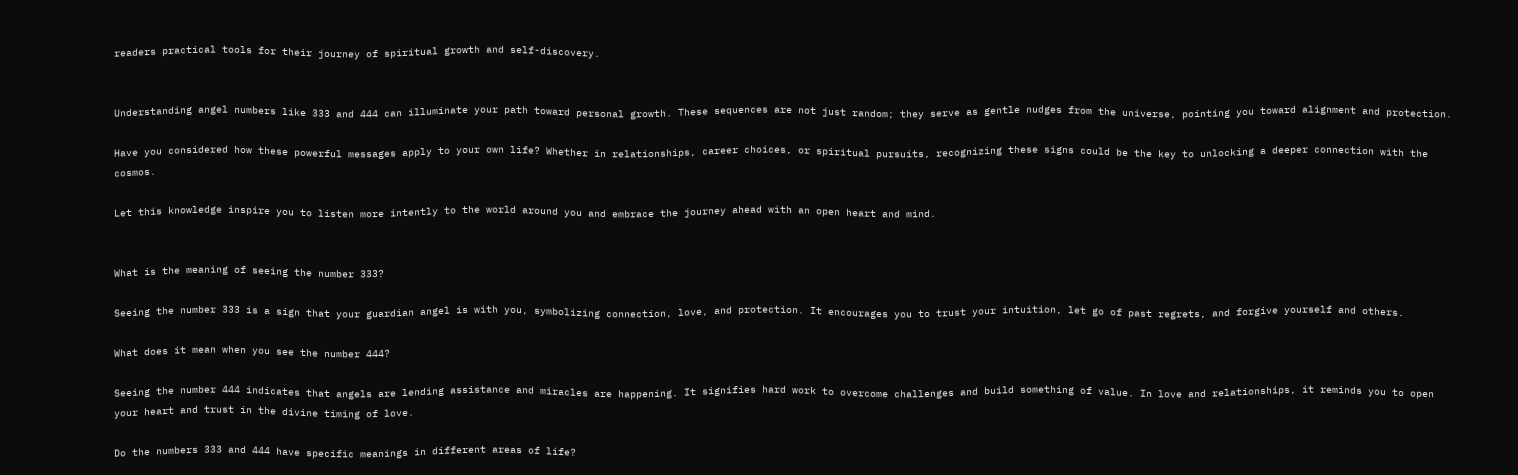readers practical tools for their journey of spiritual growth and self-discovery.


Understanding angel numbers like 333 and 444 can illuminate your path toward personal growth. These sequences are not just random; they serve as gentle nudges from the universe, pointing you toward alignment and protection.

Have you considered how these powerful messages apply to your own life? Whether in relationships, career choices, or spiritual pursuits, recognizing these signs could be the key to unlocking a deeper connection with the cosmos.

Let this knowledge inspire you to listen more intently to the world around you and embrace the journey ahead with an open heart and mind.


What is the meaning of seeing the number 333?

Seeing the number 333 is a sign that your guardian angel is with you, symbolizing connection, love, and protection. It encourages you to trust your intuition, let go of past regrets, and forgive yourself and others.

What does it mean when you see the number 444?

Seeing the number 444 indicates that angels are lending assistance and miracles are happening. It signifies hard work to overcome challenges and build something of value. In love and relationships, it reminds you to open your heart and trust in the divine timing of love.

Do the numbers 333 and 444 have specific meanings in different areas of life?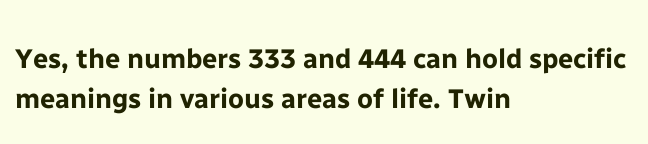Yes, the numbers 333 and 444 can hold specific meanings in various areas of life. Twin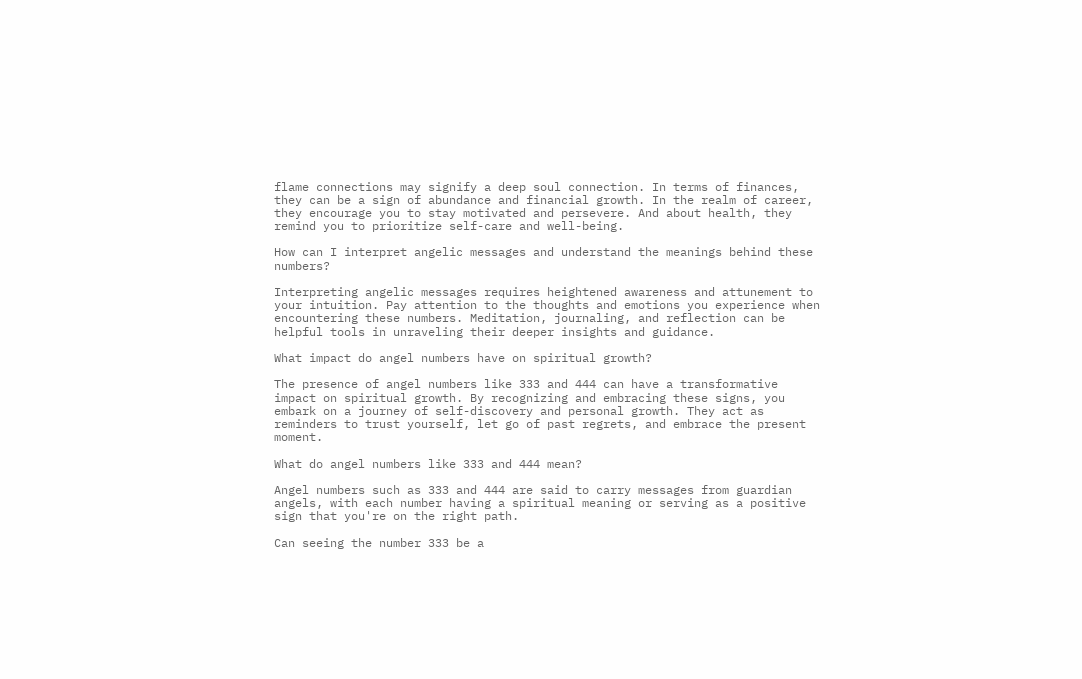flame connections may signify a deep soul connection. In terms of finances, they can be a sign of abundance and financial growth. In the realm of career, they encourage you to stay motivated and persevere. And about health, they remind you to prioritize self-care and well-being.

How can I interpret angelic messages and understand the meanings behind these numbers?

Interpreting angelic messages requires heightened awareness and attunement to your intuition. Pay attention to the thoughts and emotions you experience when encountering these numbers. Meditation, journaling, and reflection can be helpful tools in unraveling their deeper insights and guidance.

What impact do angel numbers have on spiritual growth?

The presence of angel numbers like 333 and 444 can have a transformative impact on spiritual growth. By recognizing and embracing these signs, you embark on a journey of self-discovery and personal growth. They act as reminders to trust yourself, let go of past regrets, and embrace the present moment.

What do angel numbers like 333 and 444 mean?

Angel numbers such as 333 and 444 are said to carry messages from guardian angels, with each number having a spiritual meaning or serving as a positive sign that you're on the right path.

Can seeing the number 333 be a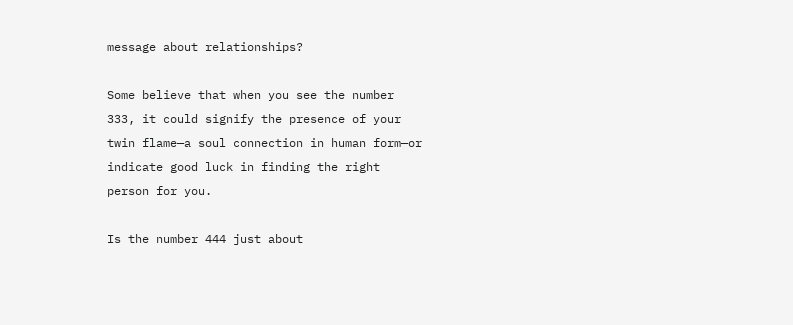message about relationships?

Some believe that when you see the number 333, it could signify the presence of your twin flame—a soul connection in human form—or indicate good luck in finding the right person for you.

Is the number 444 just about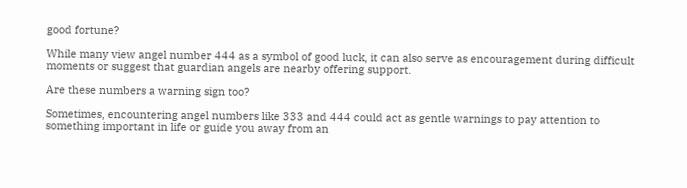good fortune?

While many view angel number 444 as a symbol of good luck, it can also serve as encouragement during difficult moments or suggest that guardian angels are nearby offering support.

Are these numbers a warning sign too?

Sometimes, encountering angel numbers like 333 and 444 could act as gentle warnings to pay attention to something important in life or guide you away from an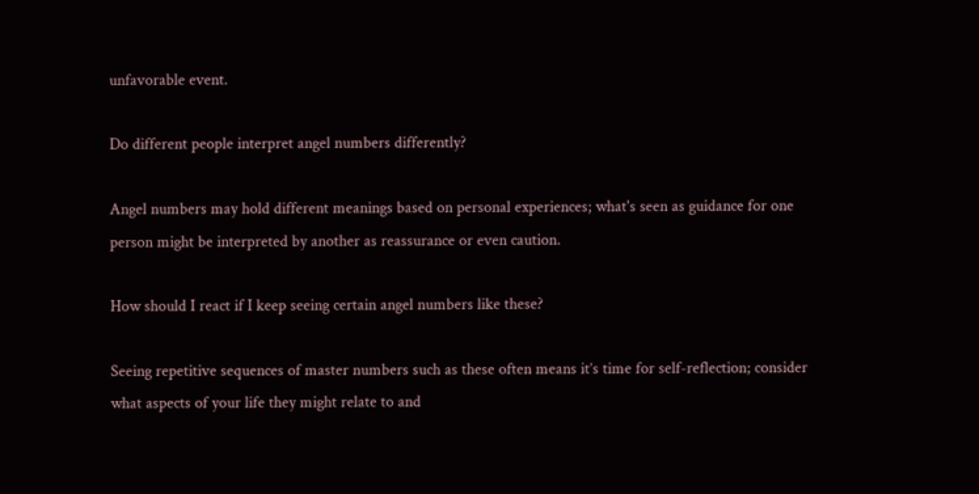unfavorable event.

Do different people interpret angel numbers differently?

Angel numbers may hold different meanings based on personal experiences; what's seen as guidance for one person might be interpreted by another as reassurance or even caution.

How should I react if I keep seeing certain angel numbers like these?

Seeing repetitive sequences of master numbers such as these often means it’s time for self-reflection; consider what aspects of your life they might relate to and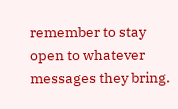remember to stay open to whatever messages they bring.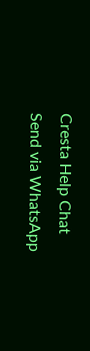Cresta Help Chat
Send via WhatsApp